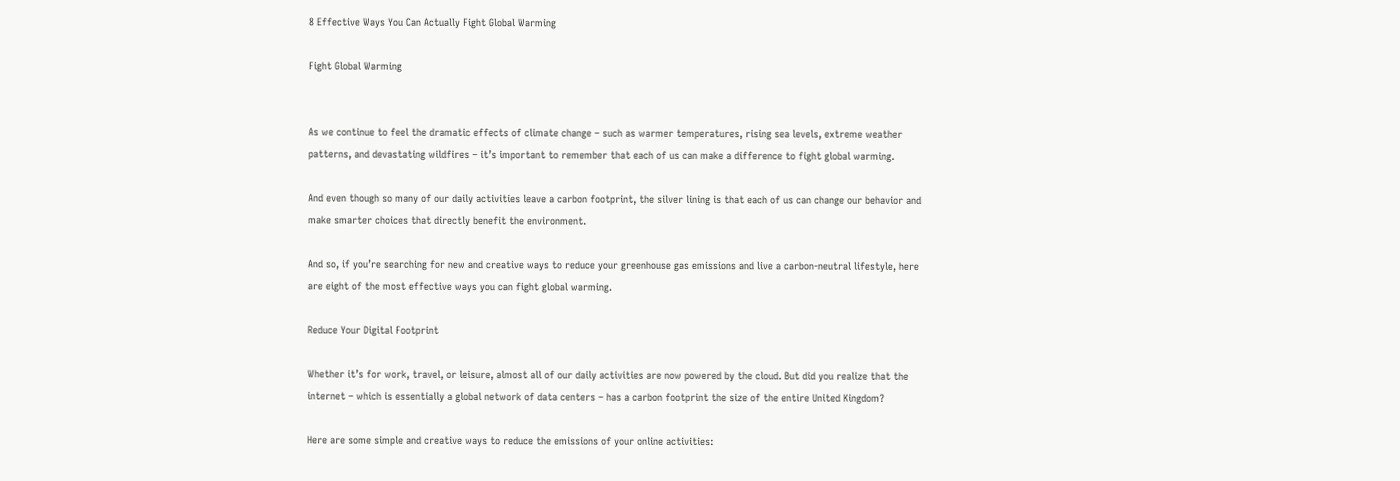8 Effective Ways You Can Actually Fight Global Warming

Fight Global Warming


As we continue to feel the dramatic effects of climate change – such as warmer temperatures, rising sea levels, extreme weather patterns, and devastating wildfires – it’s important to remember that each of us can make a difference to fight global warming.

And even though so many of our daily activities leave a carbon footprint, the silver lining is that each of us can change our behavior and make smarter choices that directly benefit the environment.

And so, if you’re searching for new and creative ways to reduce your greenhouse gas emissions and live a carbon-neutral lifestyle, here are eight of the most effective ways you can fight global warming.

Reduce Your Digital Footprint

Whether it’s for work, travel, or leisure, almost all of our daily activities are now powered by the cloud. But did you realize that the internet – which is essentially a global network of data centers – has a carbon footprint the size of the entire United Kingdom?

Here are some simple and creative ways to reduce the emissions of your online activities: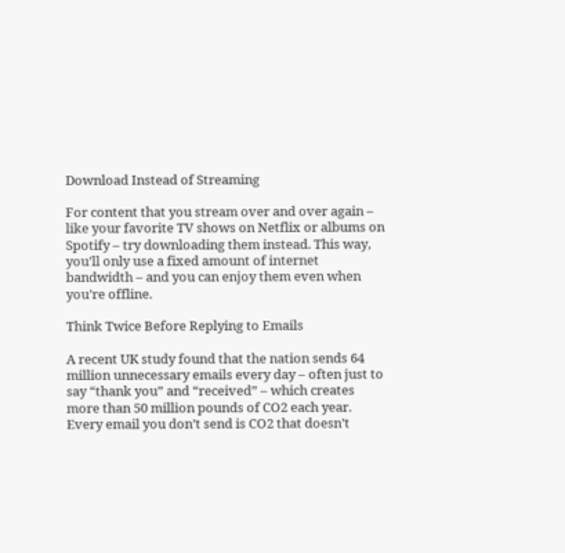Download Instead of Streaming

For content that you stream over and over again – like your favorite TV shows on Netflix or albums on Spotify – try downloading them instead. This way, you’ll only use a fixed amount of internet bandwidth – and you can enjoy them even when you’re offline.

Think Twice Before Replying to Emails

A recent UK study found that the nation sends 64 million unnecessary emails every day – often just to say “thank you” and “received” – which creates more than 50 million pounds of CO2 each year. Every email you don’t send is CO2 that doesn’t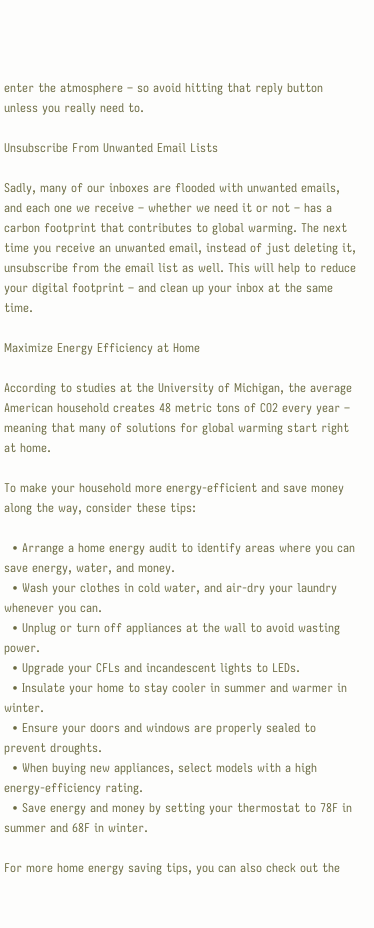enter the atmosphere – so avoid hitting that reply button unless you really need to.

Unsubscribe From Unwanted Email Lists

Sadly, many of our inboxes are flooded with unwanted emails, and each one we receive – whether we need it or not – has a carbon footprint that contributes to global warming. The next time you receive an unwanted email, instead of just deleting it, unsubscribe from the email list as well. This will help to reduce your digital footprint – and clean up your inbox at the same time.

Maximize Energy Efficiency at Home

According to studies at the University of Michigan, the average American household creates 48 metric tons of CO2 every year – meaning that many of solutions for global warming start right at home.

To make your household more energy-efficient and save money along the way, consider these tips:

  • Arrange a home energy audit to identify areas where you can save energy, water, and money.
  • Wash your clothes in cold water, and air-dry your laundry whenever you can.
  • Unplug or turn off appliances at the wall to avoid wasting power.
  • Upgrade your CFLs and incandescent lights to LEDs.
  • Insulate your home to stay cooler in summer and warmer in winter.
  • Ensure your doors and windows are properly sealed to prevent droughts.
  • When buying new appliances, select models with a high energy-efficiency rating.
  • Save energy and money by setting your thermostat to 78F in summer and 68F in winter.

For more home energy saving tips, you can also check out the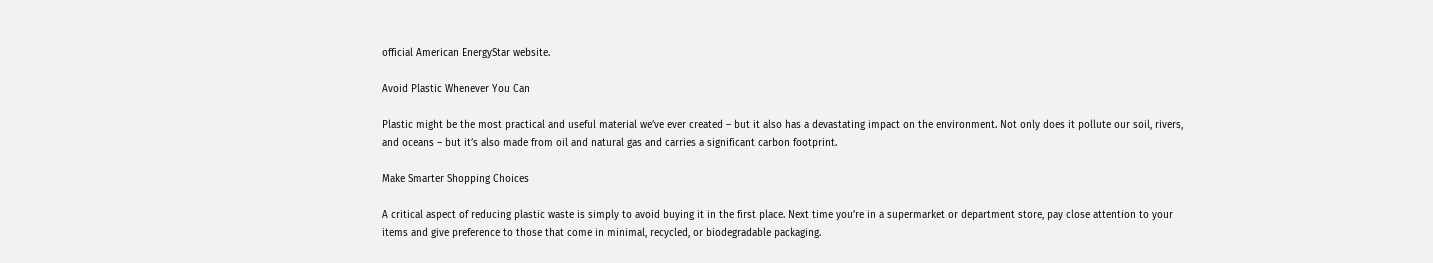official American EnergyStar website.

Avoid Plastic Whenever You Can

Plastic might be the most practical and useful material we’ve ever created – but it also has a devastating impact on the environment. Not only does it pollute our soil, rivers, and oceans – but it’s also made from oil and natural gas and carries a significant carbon footprint.

Make Smarter Shopping Choices

A critical aspect of reducing plastic waste is simply to avoid buying it in the first place. Next time you’re in a supermarket or department store, pay close attention to your items and give preference to those that come in minimal, recycled, or biodegradable packaging.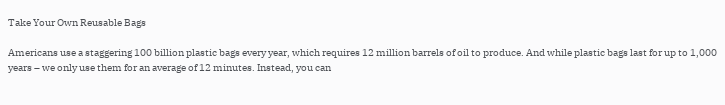Take Your Own Reusable Bags

Americans use a staggering 100 billion plastic bags every year, which requires 12 million barrels of oil to produce. And while plastic bags last for up to 1,000 years – we only use them for an average of 12 minutes. Instead, you can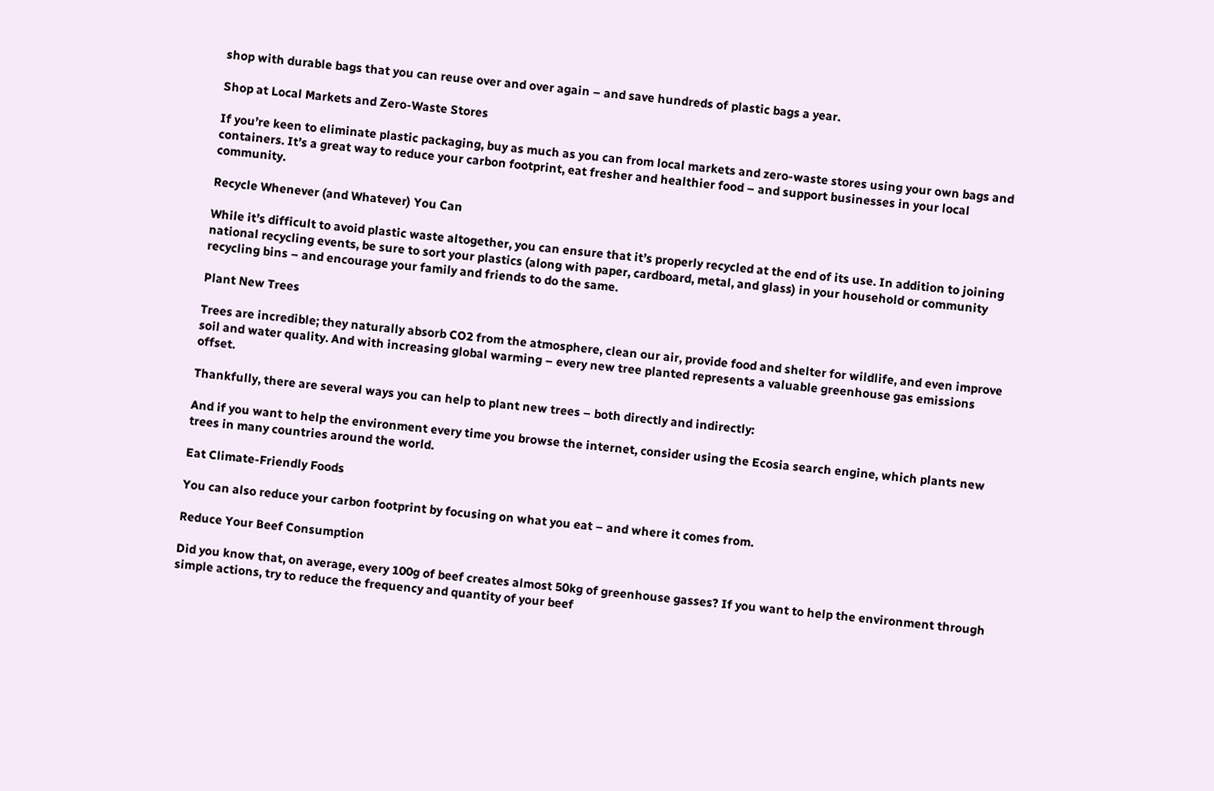shop with durable bags that you can reuse over and over again – and save hundreds of plastic bags a year.

Shop at Local Markets and Zero-Waste Stores

If you’re keen to eliminate plastic packaging, buy as much as you can from local markets and zero-waste stores using your own bags and containers. It’s a great way to reduce your carbon footprint, eat fresher and healthier food – and support businesses in your local community.

Recycle Whenever (and Whatever) You Can

While it’s difficult to avoid plastic waste altogether, you can ensure that it’s properly recycled at the end of its use. In addition to joining national recycling events, be sure to sort your plastics (along with paper, cardboard, metal, and glass) in your household or community recycling bins – and encourage your family and friends to do the same.

Plant New Trees

Trees are incredible; they naturally absorb CO2 from the atmosphere, clean our air, provide food and shelter for wildlife, and even improve soil and water quality. And with increasing global warming – every new tree planted represents a valuable greenhouse gas emissions offset.

Thankfully, there are several ways you can help to plant new trees – both directly and indirectly:

And if you want to help the environment every time you browse the internet, consider using the Ecosia search engine, which plants new trees in many countries around the world.

Eat Climate-Friendly Foods

You can also reduce your carbon footprint by focusing on what you eat – and where it comes from.

Reduce Your Beef Consumption

Did you know that, on average, every 100g of beef creates almost 50kg of greenhouse gasses? If you want to help the environment through simple actions, try to reduce the frequency and quantity of your beef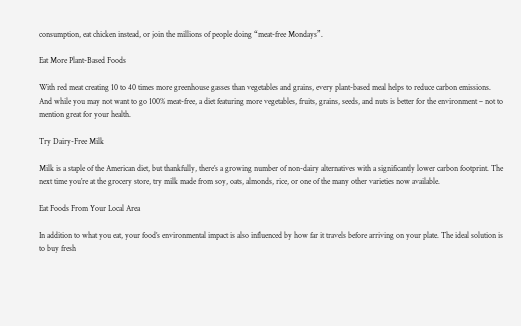consumption, eat chicken instead, or join the millions of people doing “meat-free Mondays”.

Eat More Plant-Based Foods

With red meat creating 10 to 40 times more greenhouse gasses than vegetables and grains, every plant-based meal helps to reduce carbon emissions. And while you may not want to go 100% meat-free, a diet featuring more vegetables, fruits, grains, seeds, and nuts is better for the environment – not to mention great for your health.

Try Dairy-Free Milk

Milk is a staple of the American diet, but thankfully, there’s a growing number of non-dairy alternatives with a significantly lower carbon footprint. The next time you’re at the grocery store, try milk made from soy, oats, almonds, rice, or one of the many other varieties now available.

Eat Foods From Your Local Area

In addition to what you eat, your food’s environmental impact is also influenced by how far it travels before arriving on your plate. The ideal solution is to buy fresh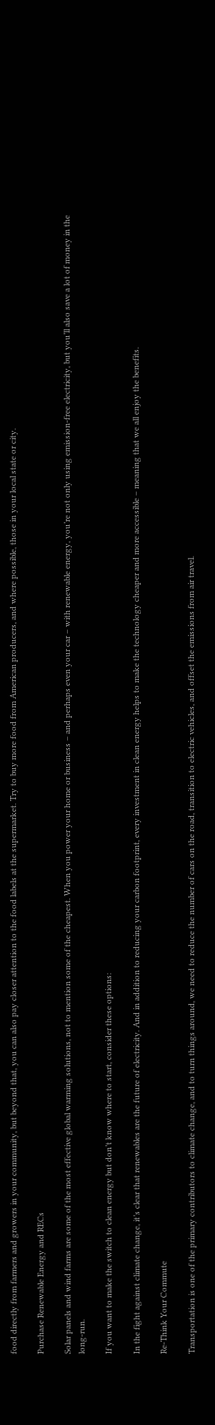food directly from farmers and growers in your community, but beyond that, you can also pay closer attention to the food labels at the supermarket. Try to buy more food from American producers, and where possible, those in your local state or city.

Purchase Renewable Energy and RECs

Solar panels and wind farms are some of the most effective global warming solutions, not to mention some of the cheapest. When you power your home or business – and perhaps even your car – with renewable energy, you’re not only using emission-free electricity, but you’ll also save a lot of money in the long-run.

If you want to make the switch to clean energy but don’t know where to start, consider these options:

In the fight against climate change, it’s clear that renewables are the future of electricity. And in addition to reducing your carbon footprint, every investment in clean energy helps to make the technology cheaper and more accessible – meaning that we all enjoy the benefits.

Re-Think Your Commute

Transportation is one of the primary contributors to climate change, and to turn things around, we need to reduce the number of cars on the road, transition to electric vehicles, and offset the emissions from air travel.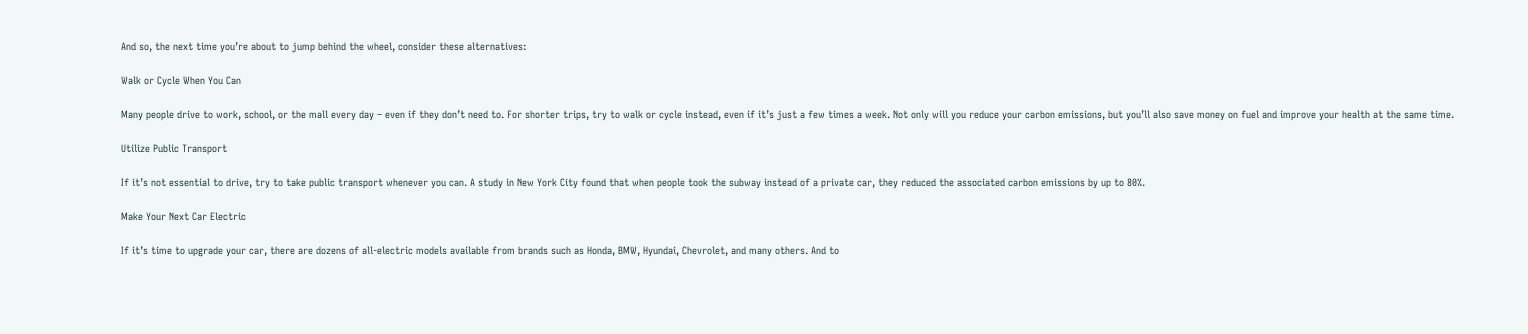And so, the next time you’re about to jump behind the wheel, consider these alternatives:

Walk or Cycle When You Can

Many people drive to work, school, or the mall every day – even if they don’t need to. For shorter trips, try to walk or cycle instead, even if it’s just a few times a week. Not only will you reduce your carbon emissions, but you’ll also save money on fuel and improve your health at the same time.

Utilize Public Transport

If it’s not essential to drive, try to take public transport whenever you can. A study in New York City found that when people took the subway instead of a private car, they reduced the associated carbon emissions by up to 80%.

Make Your Next Car Electric

If it’s time to upgrade your car, there are dozens of all-electric models available from brands such as Honda, BMW, Hyundai, Chevrolet, and many others. And to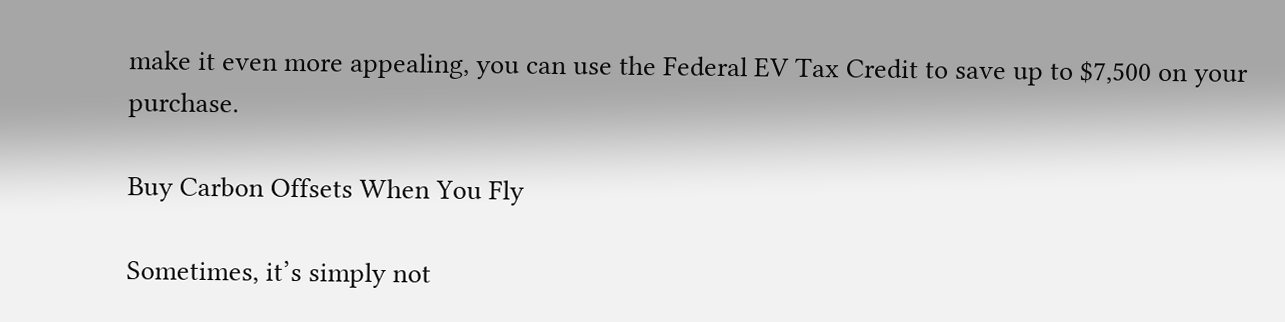make it even more appealing, you can use the Federal EV Tax Credit to save up to $7,500 on your purchase.

Buy Carbon Offsets When You Fly

Sometimes, it’s simply not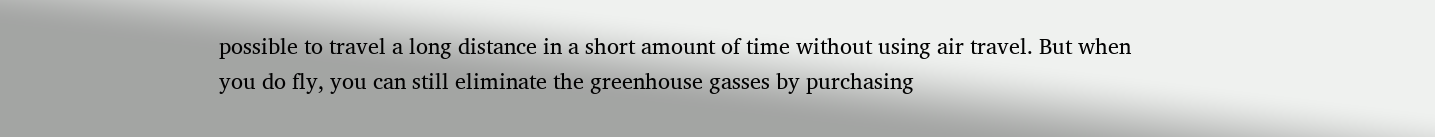possible to travel a long distance in a short amount of time without using air travel. But when you do fly, you can still eliminate the greenhouse gasses by purchasing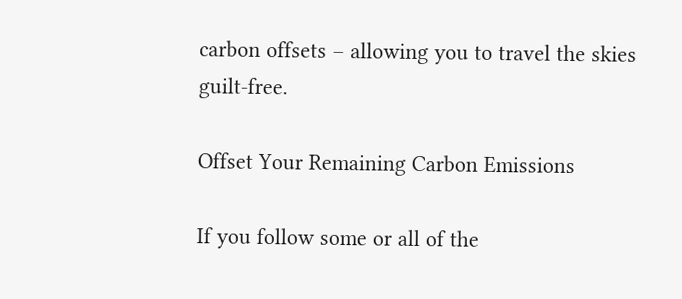carbon offsets – allowing you to travel the skies guilt-free.

Offset Your Remaining Carbon Emissions

If you follow some or all of the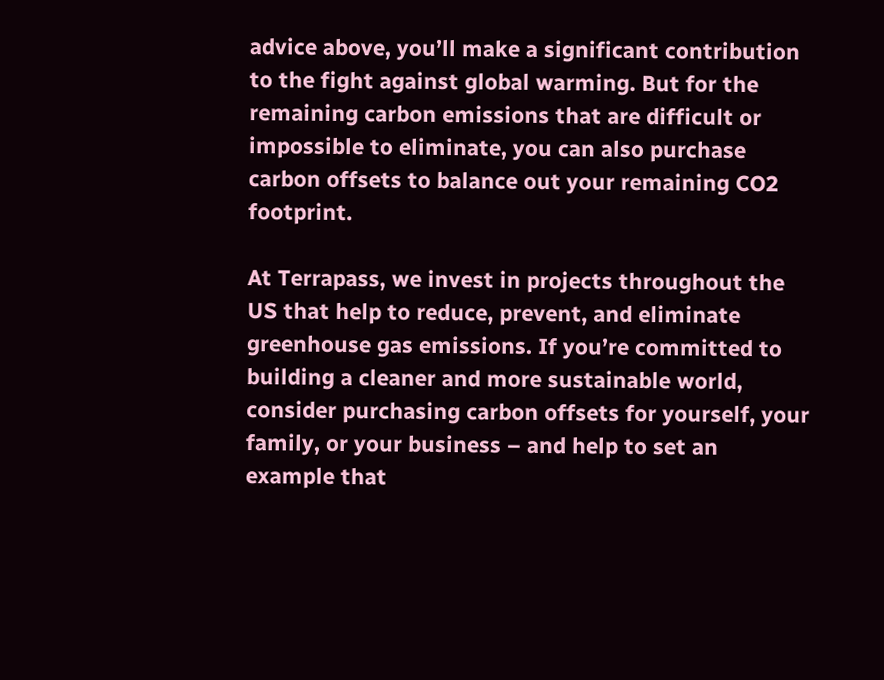advice above, you’ll make a significant contribution to the fight against global warming. But for the remaining carbon emissions that are difficult or impossible to eliminate, you can also purchase carbon offsets to balance out your remaining CO2 footprint.

At Terrapass, we invest in projects throughout the US that help to reduce, prevent, and eliminate greenhouse gas emissions. If you’re committed to building a cleaner and more sustainable world, consider purchasing carbon offsets for yourself, your family, or your business – and help to set an example that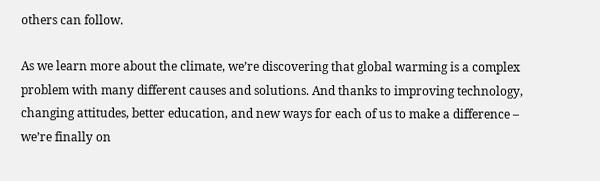others can follow.

As we learn more about the climate, we’re discovering that global warming is a complex problem with many different causes and solutions. And thanks to improving technology, changing attitudes, better education, and new ways for each of us to make a difference – we’re finally on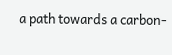a path towards a carbon-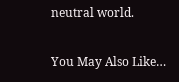neutral world.

You May Also Like…